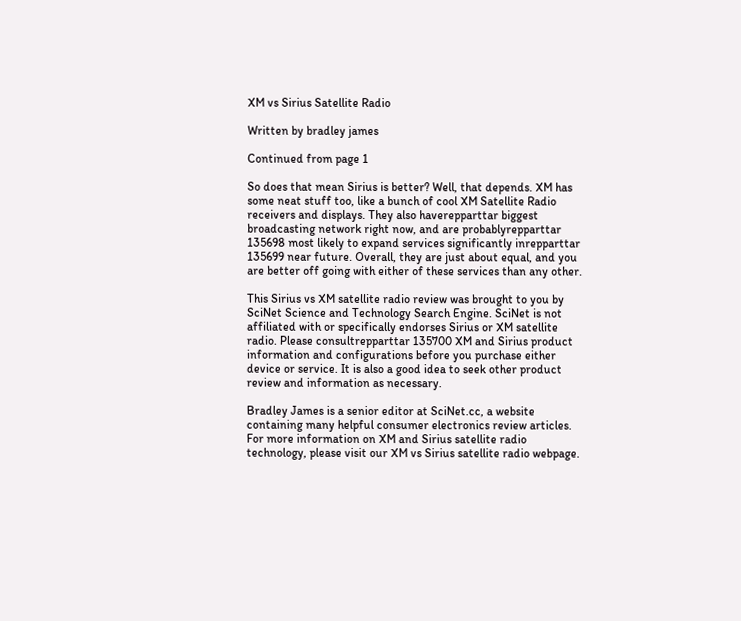XM vs Sirius Satellite Radio

Written by bradley james

Continued from page 1

So does that mean Sirius is better? Well, that depends. XM has some neat stuff too, like a bunch of cool XM Satellite Radio receivers and displays. They also haverepparttar biggest broadcasting network right now, and are probablyrepparttar 135698 most likely to expand services significantly inrepparttar 135699 near future. Overall, they are just about equal, and you are better off going with either of these services than any other.

This Sirius vs XM satellite radio review was brought to you by SciNet Science and Technology Search Engine. SciNet is not affiliated with or specifically endorses Sirius or XM satellite radio. Please consultrepparttar 135700 XM and Sirius product information and configurations before you purchase either device or service. It is also a good idea to seek other product review and information as necessary.

Bradley James is a senior editor at SciNet.cc, a website containing many helpful consumer electronics review articles. For more information on XM and Sirius satellite radio technology, please visit our XM vs Sirius satellite radio webpage.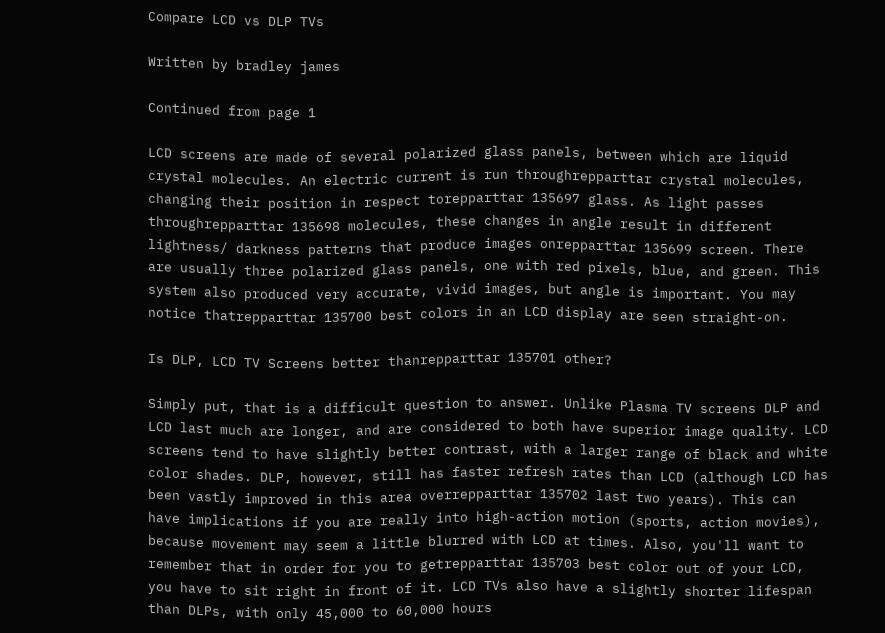Compare LCD vs DLP TVs

Written by bradley james

Continued from page 1

LCD screens are made of several polarized glass panels, between which are liquid crystal molecules. An electric current is run throughrepparttar crystal molecules, changing their position in respect torepparttar 135697 glass. As light passes throughrepparttar 135698 molecules, these changes in angle result in different lightness/ darkness patterns that produce images onrepparttar 135699 screen. There are usually three polarized glass panels, one with red pixels, blue, and green. This system also produced very accurate, vivid images, but angle is important. You may notice thatrepparttar 135700 best colors in an LCD display are seen straight-on.

Is DLP, LCD TV Screens better thanrepparttar 135701 other?

Simply put, that is a difficult question to answer. Unlike Plasma TV screens DLP and LCD last much are longer, and are considered to both have superior image quality. LCD screens tend to have slightly better contrast, with a larger range of black and white color shades. DLP, however, still has faster refresh rates than LCD (although LCD has been vastly improved in this area overrepparttar 135702 last two years). This can have implications if you are really into high-action motion (sports, action movies), because movement may seem a little blurred with LCD at times. Also, you'll want to remember that in order for you to getrepparttar 135703 best color out of your LCD, you have to sit right in front of it. LCD TVs also have a slightly shorter lifespan than DLPs, with only 45,000 to 60,000 hours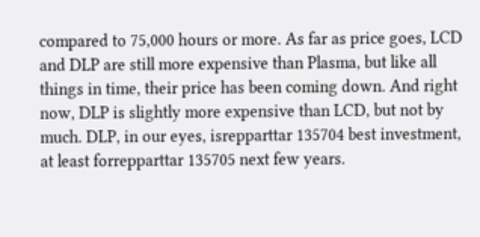compared to 75,000 hours or more. As far as price goes, LCD and DLP are still more expensive than Plasma, but like all things in time, their price has been coming down. And right now, DLP is slightly more expensive than LCD, but not by much. DLP, in our eyes, isrepparttar 135704 best investment, at least forrepparttar 135705 next few years.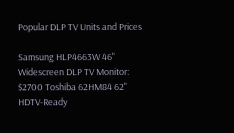Popular DLP TV Units and Prices

Samsung HLP4663W 46" Widescreen DLP TV Monitor: $2700 Toshiba 62HM84 62" HDTV-Ready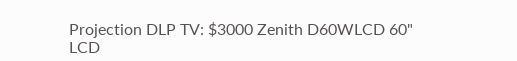Projection DLP TV: $3000 Zenith D60WLCD 60" LCD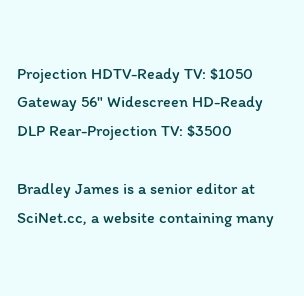Projection HDTV-Ready TV: $1050 Gateway 56" Widescreen HD-Ready DLP Rear-Projection TV: $3500

Bradley James is a senior editor at SciNet.cc, a website containing many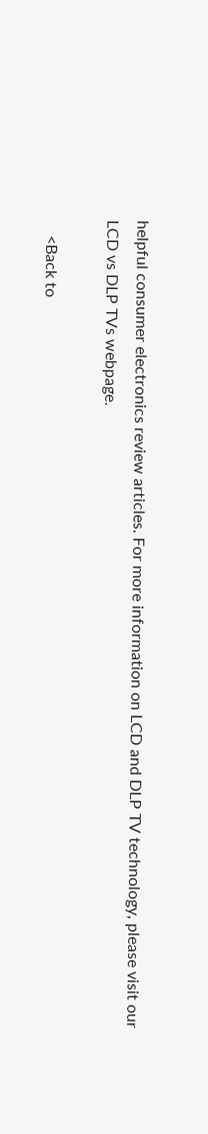helpful consumer electronics review articles. For more information on LCD and DLP TV technology, please visit our LCD vs DLP TVs webpage.

    <Back to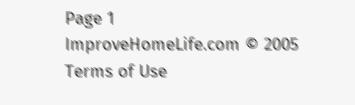Page 1
ImproveHomeLife.com © 2005
Terms of Use